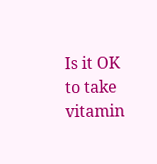Is it OK to take vitamin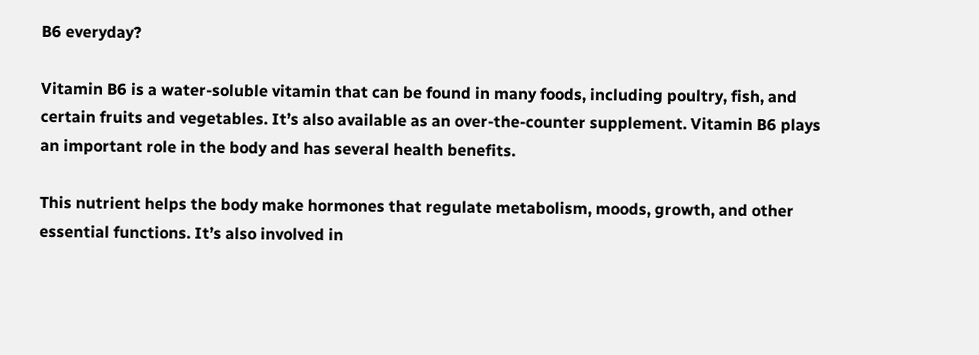B6 everyday?

Vitamin B6 is a water-soluble vitamin that can be found in many foods, including poultry, fish, and certain fruits and vegetables. It’s also available as an over-the-counter supplement. Vitamin B6 plays an important role in the body and has several health benefits.

This nutrient helps the body make hormones that regulate metabolism, moods, growth, and other essential functions. It’s also involved in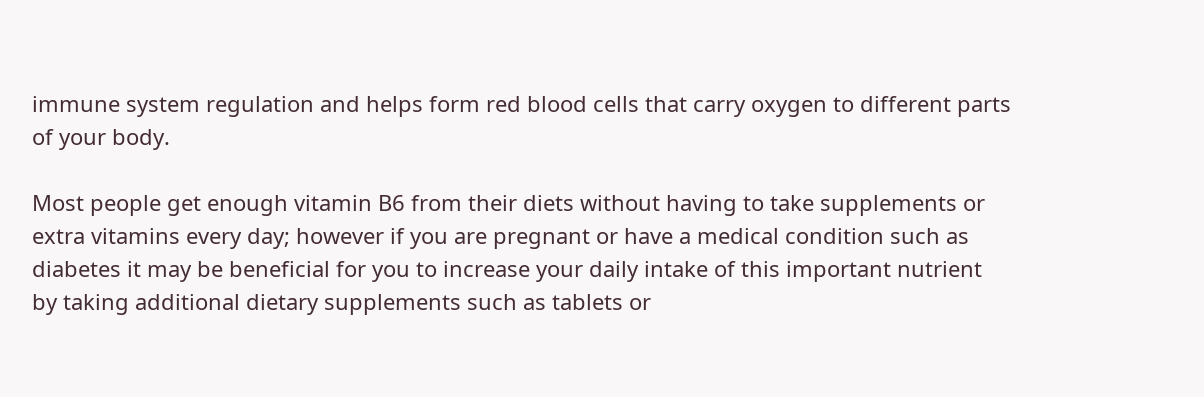immune system regulation and helps form red blood cells that carry oxygen to different parts of your body.

Most people get enough vitamin B6 from their diets without having to take supplements or extra vitamins every day; however if you are pregnant or have a medical condition such as diabetes it may be beneficial for you to increase your daily intake of this important nutrient by taking additional dietary supplements such as tablets or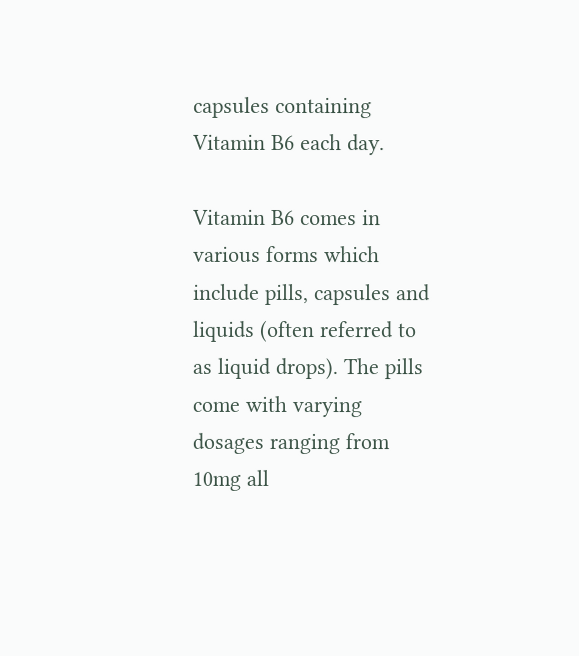capsules containing Vitamin B6 each day.

Vitamin B6 comes in various forms which include pills, capsules and liquids (often referred to as liquid drops). The pills come with varying dosages ranging from 10mg all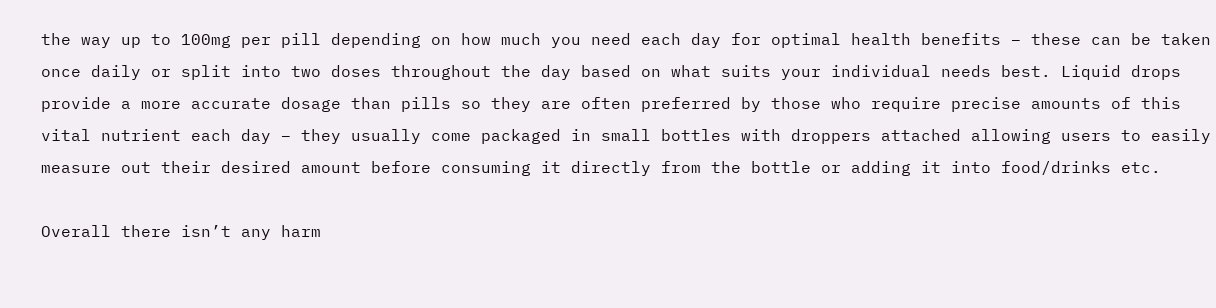the way up to 100mg per pill depending on how much you need each day for optimal health benefits – these can be taken once daily or split into two doses throughout the day based on what suits your individual needs best. Liquid drops provide a more accurate dosage than pills so they are often preferred by those who require precise amounts of this vital nutrient each day – they usually come packaged in small bottles with droppers attached allowing users to easily measure out their desired amount before consuming it directly from the bottle or adding it into food/drinks etc.

Overall there isn’t any harm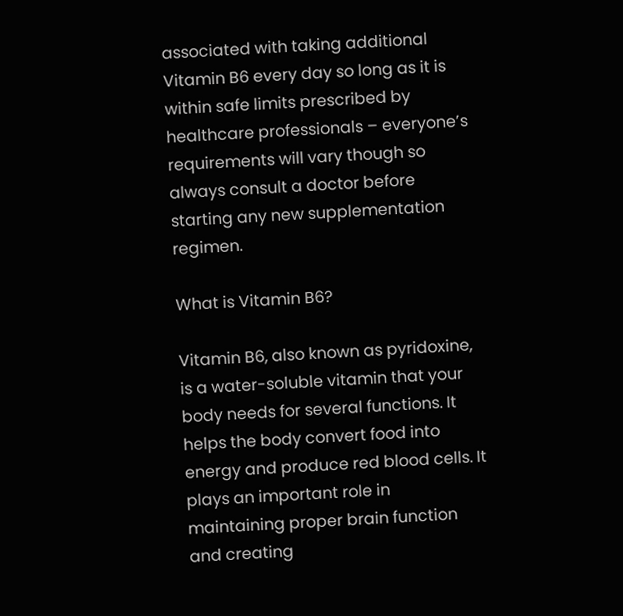associated with taking additional Vitamin B6 every day so long as it is within safe limits prescribed by healthcare professionals – everyone’s requirements will vary though so always consult a doctor before starting any new supplementation regimen.

What is Vitamin B6?

Vitamin B6, also known as pyridoxine, is a water-soluble vitamin that your body needs for several functions. It helps the body convert food into energy and produce red blood cells. It plays an important role in maintaining proper brain function and creating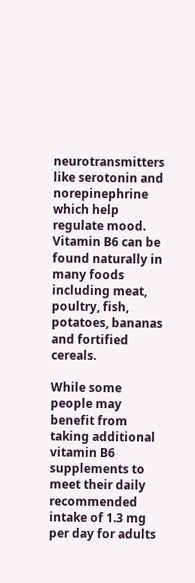neurotransmitters like serotonin and norepinephrine which help regulate mood. Vitamin B6 can be found naturally in many foods including meat, poultry, fish, potatoes, bananas and fortified cereals.

While some people may benefit from taking additional vitamin B6 supplements to meet their daily recommended intake of 1.3 mg per day for adults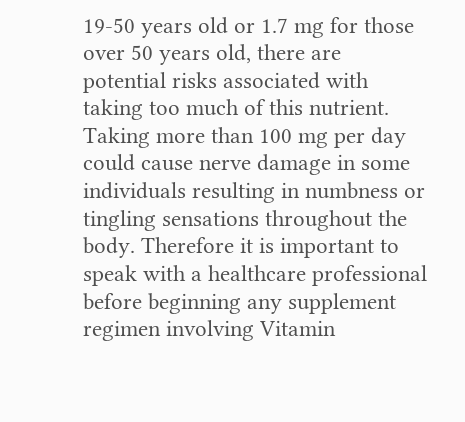19-50 years old or 1.7 mg for those over 50 years old, there are potential risks associated with taking too much of this nutrient. Taking more than 100 mg per day could cause nerve damage in some individuals resulting in numbness or tingling sensations throughout the body. Therefore it is important to speak with a healthcare professional before beginning any supplement regimen involving Vitamin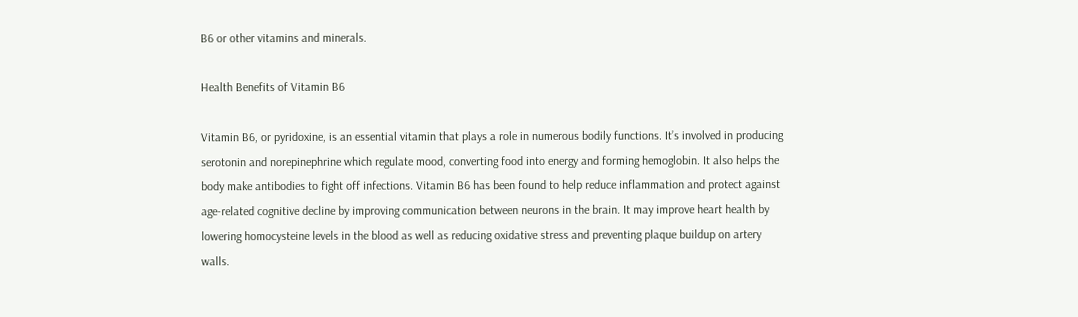B6 or other vitamins and minerals.

Health Benefits of Vitamin B6

Vitamin B6, or pyridoxine, is an essential vitamin that plays a role in numerous bodily functions. It’s involved in producing serotonin and norepinephrine which regulate mood, converting food into energy and forming hemoglobin. It also helps the body make antibodies to fight off infections. Vitamin B6 has been found to help reduce inflammation and protect against age-related cognitive decline by improving communication between neurons in the brain. It may improve heart health by lowering homocysteine levels in the blood as well as reducing oxidative stress and preventing plaque buildup on artery walls.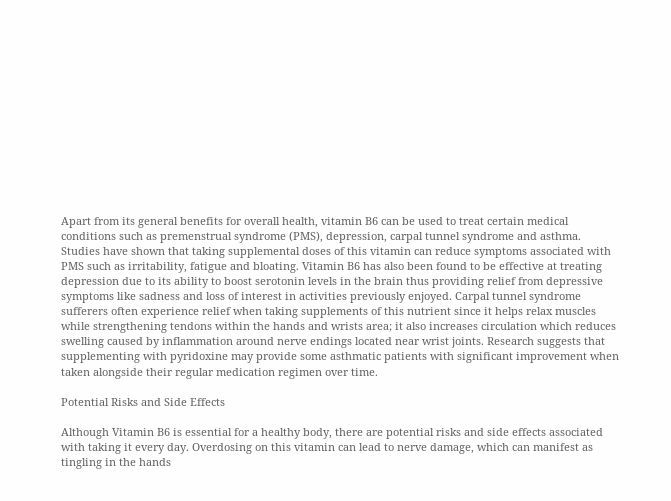Apart from its general benefits for overall health, vitamin B6 can be used to treat certain medical conditions such as premenstrual syndrome (PMS), depression, carpal tunnel syndrome and asthma. Studies have shown that taking supplemental doses of this vitamin can reduce symptoms associated with PMS such as irritability, fatigue and bloating. Vitamin B6 has also been found to be effective at treating depression due to its ability to boost serotonin levels in the brain thus providing relief from depressive symptoms like sadness and loss of interest in activities previously enjoyed. Carpal tunnel syndrome sufferers often experience relief when taking supplements of this nutrient since it helps relax muscles while strengthening tendons within the hands and wrists area; it also increases circulation which reduces swelling caused by inflammation around nerve endings located near wrist joints. Research suggests that supplementing with pyridoxine may provide some asthmatic patients with significant improvement when taken alongside their regular medication regimen over time.

Potential Risks and Side Effects

Although Vitamin B6 is essential for a healthy body, there are potential risks and side effects associated with taking it every day. Overdosing on this vitamin can lead to nerve damage, which can manifest as tingling in the hands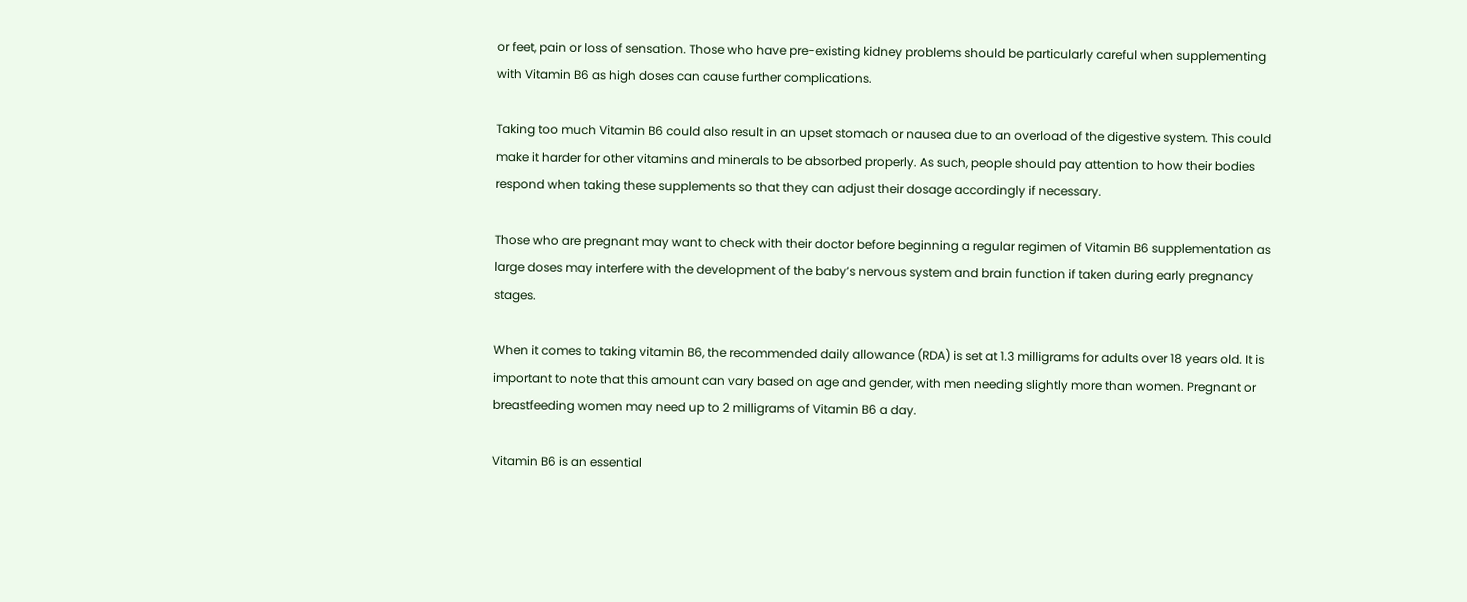or feet, pain or loss of sensation. Those who have pre-existing kidney problems should be particularly careful when supplementing with Vitamin B6 as high doses can cause further complications.

Taking too much Vitamin B6 could also result in an upset stomach or nausea due to an overload of the digestive system. This could make it harder for other vitamins and minerals to be absorbed properly. As such, people should pay attention to how their bodies respond when taking these supplements so that they can adjust their dosage accordingly if necessary.

Those who are pregnant may want to check with their doctor before beginning a regular regimen of Vitamin B6 supplementation as large doses may interfere with the development of the baby’s nervous system and brain function if taken during early pregnancy stages.

When it comes to taking vitamin B6, the recommended daily allowance (RDA) is set at 1.3 milligrams for adults over 18 years old. It is important to note that this amount can vary based on age and gender, with men needing slightly more than women. Pregnant or breastfeeding women may need up to 2 milligrams of Vitamin B6 a day.

Vitamin B6 is an essential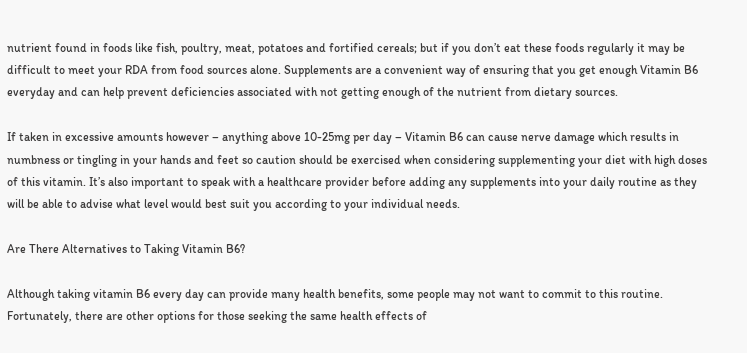nutrient found in foods like fish, poultry, meat, potatoes and fortified cereals; but if you don’t eat these foods regularly it may be difficult to meet your RDA from food sources alone. Supplements are a convenient way of ensuring that you get enough Vitamin B6 everyday and can help prevent deficiencies associated with not getting enough of the nutrient from dietary sources.

If taken in excessive amounts however – anything above 10-25mg per day – Vitamin B6 can cause nerve damage which results in numbness or tingling in your hands and feet so caution should be exercised when considering supplementing your diet with high doses of this vitamin. It’s also important to speak with a healthcare provider before adding any supplements into your daily routine as they will be able to advise what level would best suit you according to your individual needs.

Are There Alternatives to Taking Vitamin B6?

Although taking vitamin B6 every day can provide many health benefits, some people may not want to commit to this routine. Fortunately, there are other options for those seeking the same health effects of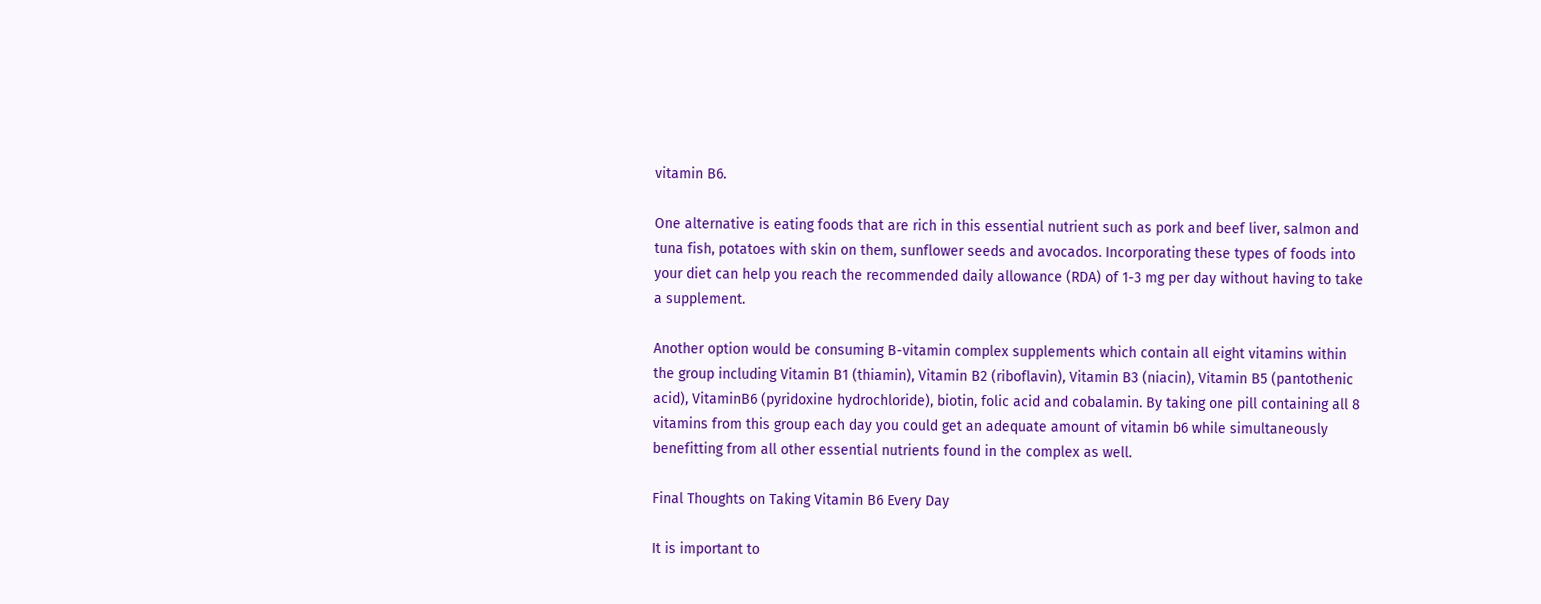vitamin B6.

One alternative is eating foods that are rich in this essential nutrient such as pork and beef liver, salmon and tuna fish, potatoes with skin on them, sunflower seeds and avocados. Incorporating these types of foods into your diet can help you reach the recommended daily allowance (RDA) of 1-3 mg per day without having to take a supplement.

Another option would be consuming B-vitamin complex supplements which contain all eight vitamins within the group including Vitamin B1 (thiamin), Vitamin B2 (riboflavin), Vitamin B3 (niacin), Vitamin B5 (pantothenic acid), VitaminB6 (pyridoxine hydrochloride), biotin, folic acid and cobalamin. By taking one pill containing all 8 vitamins from this group each day you could get an adequate amount of vitamin b6 while simultaneously benefitting from all other essential nutrients found in the complex as well.

Final Thoughts on Taking Vitamin B6 Every Day

It is important to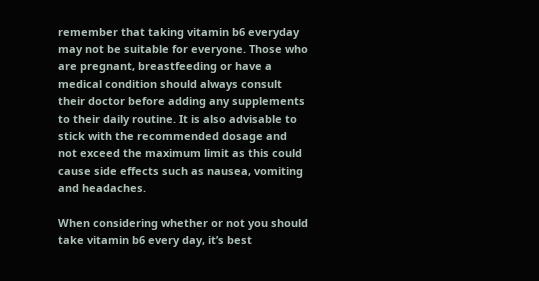remember that taking vitamin b6 everyday may not be suitable for everyone. Those who are pregnant, breastfeeding or have a medical condition should always consult their doctor before adding any supplements to their daily routine. It is also advisable to stick with the recommended dosage and not exceed the maximum limit as this could cause side effects such as nausea, vomiting and headaches.

When considering whether or not you should take vitamin b6 every day, it’s best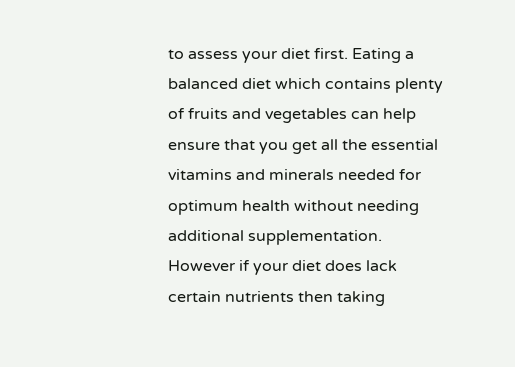to assess your diet first. Eating a balanced diet which contains plenty of fruits and vegetables can help ensure that you get all the essential vitamins and minerals needed for optimum health without needing additional supplementation. However if your diet does lack certain nutrients then taking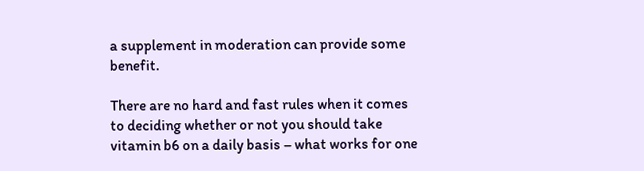a supplement in moderation can provide some benefit.

There are no hard and fast rules when it comes to deciding whether or not you should take vitamin b6 on a daily basis – what works for one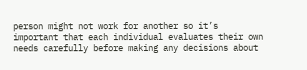person might not work for another so it’s important that each individual evaluates their own needs carefully before making any decisions about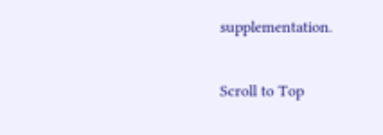supplementation.

Scroll to Top